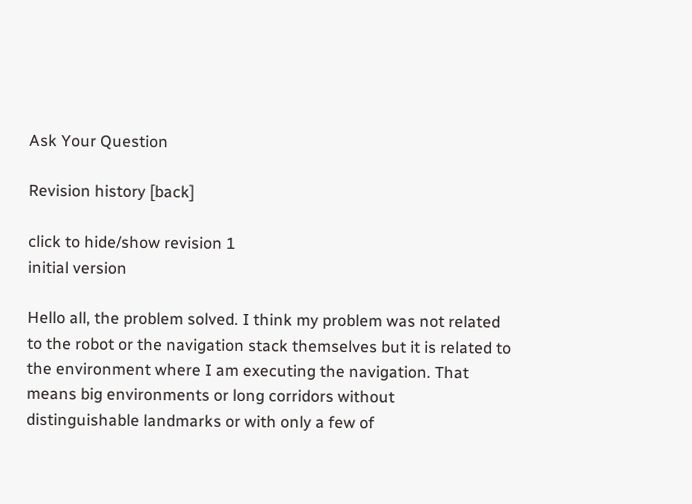Ask Your Question

Revision history [back]

click to hide/show revision 1
initial version

Hello all, the problem solved. I think my problem was not related to the robot or the navigation stack themselves but it is related to the environment where I am executing the navigation. That means big environments or long corridors without distinguishable landmarks or with only a few of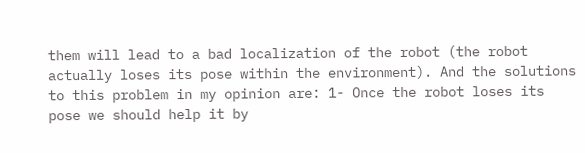them will lead to a bad localization of the robot (the robot actually loses its pose within the environment). And the solutions to this problem in my opinion are: 1- Once the robot loses its pose we should help it by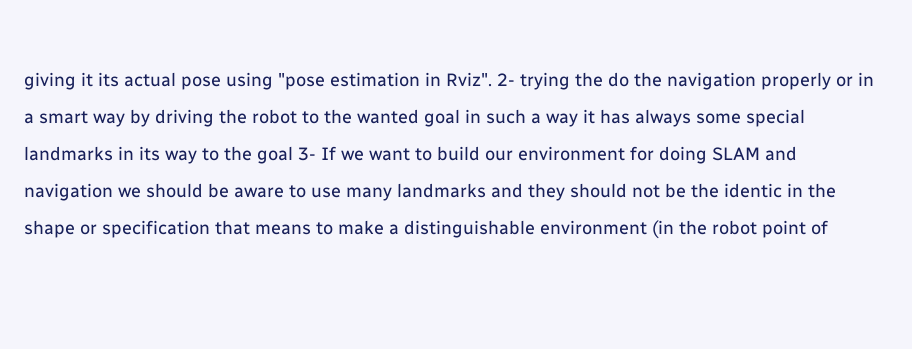giving it its actual pose using "pose estimation in Rviz". 2- trying the do the navigation properly or in a smart way by driving the robot to the wanted goal in such a way it has always some special landmarks in its way to the goal 3- If we want to build our environment for doing SLAM and navigation we should be aware to use many landmarks and they should not be the identic in the shape or specification that means to make a distinguishable environment (in the robot point of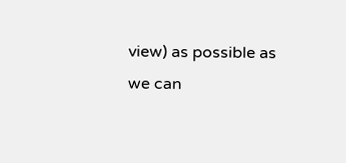view) as possible as we can